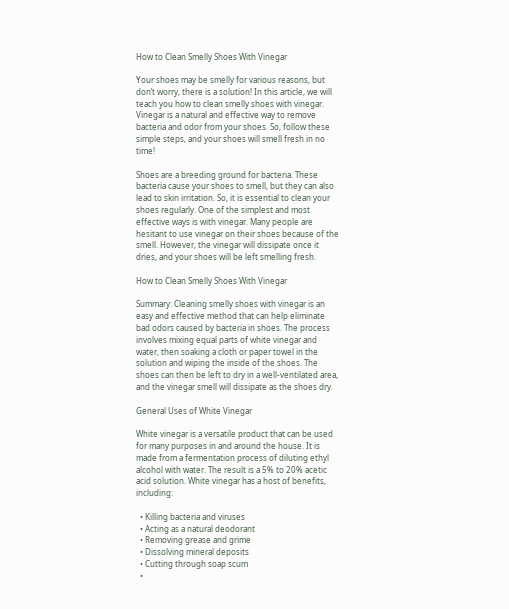How to Clean Smelly Shoes With Vinegar

Your shoes may be smelly for various reasons, but don’t worry, there is a solution! In this article, we will teach you how to clean smelly shoes with vinegar. Vinegar is a natural and effective way to remove bacteria and odor from your shoes. So, follow these simple steps, and your shoes will smell fresh in no time!

Shoes are a breeding ground for bacteria. These bacteria cause your shoes to smell, but they can also lead to skin irritation. So, it is essential to clean your shoes regularly. One of the simplest and most effective ways is with vinegar. Many people are hesitant to use vinegar on their shoes because of the smell. However, the vinegar will dissipate once it dries, and your shoes will be left smelling fresh.

How to Clean Smelly Shoes With Vinegar

Summary: Cleaning smelly shoes with vinegar is an easy and effective method that can help eliminate bad odors caused by bacteria in shoes. The process involves mixing equal parts of white vinegar and water, then soaking a cloth or paper towel in the solution and wiping the inside of the shoes. The shoes can then be left to dry in a well-ventilated area, and the vinegar smell will dissipate as the shoes dry.

General Uses of White Vinegar

White vinegar is a versatile product that can be used for many purposes in and around the house. It is made from a fermentation process of diluting ethyl alcohol with water. The result is a 5% to 20% acetic acid solution. White vinegar has a host of benefits, including:

  • Killing bacteria and viruses
  • Acting as a natural deodorant
  • Removing grease and grime
  • Dissolving mineral deposits
  • Cutting through soap scum
  •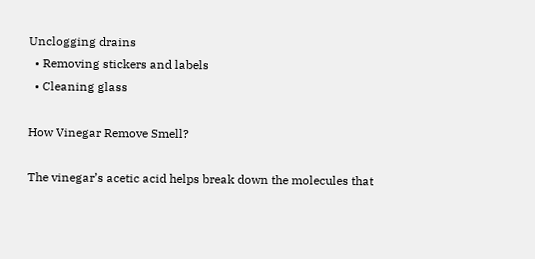Unclogging drains
  • Removing stickers and labels
  • Cleaning glass

How Vinegar Remove Smell?

The vinegar’s acetic acid helps break down the molecules that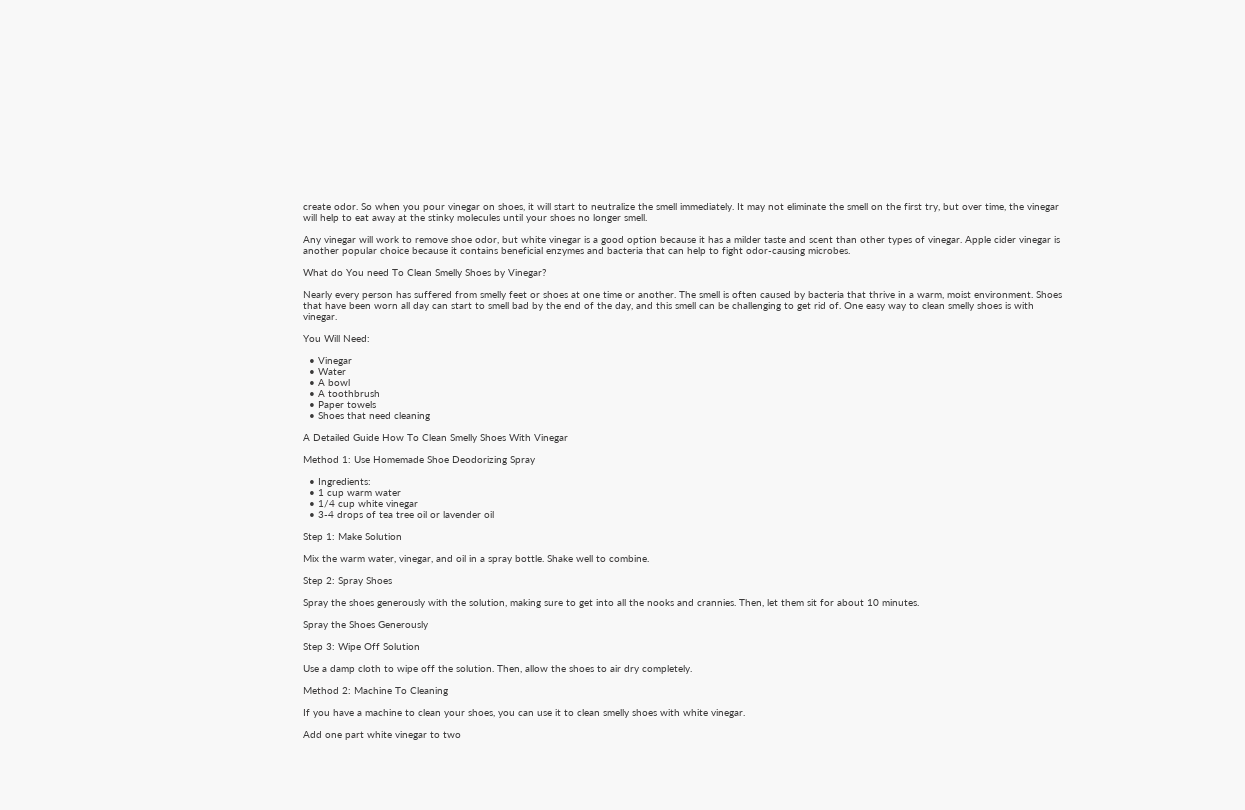create odor. So when you pour vinegar on shoes, it will start to neutralize the smell immediately. It may not eliminate the smell on the first try, but over time, the vinegar will help to eat away at the stinky molecules until your shoes no longer smell.

Any vinegar will work to remove shoe odor, but white vinegar is a good option because it has a milder taste and scent than other types of vinegar. Apple cider vinegar is another popular choice because it contains beneficial enzymes and bacteria that can help to fight odor-causing microbes.

What do You need To Clean Smelly Shoes by Vinegar?

Nearly every person has suffered from smelly feet or shoes at one time or another. The smell is often caused by bacteria that thrive in a warm, moist environment. Shoes that have been worn all day can start to smell bad by the end of the day, and this smell can be challenging to get rid of. One easy way to clean smelly shoes is with vinegar.

You Will Need:

  • Vinegar
  • Water
  • A bowl
  • A toothbrush
  • Paper towels
  • Shoes that need cleaning

A Detailed Guide How To Clean Smelly Shoes With Vinegar

Method 1: Use Homemade Shoe Deodorizing Spray

  • Ingredients:
  • 1 cup warm water
  • 1/4 cup white vinegar
  • 3-4 drops of tea tree oil or lavender oil

Step 1: Make Solution

Mix the warm water, vinegar, and oil in a spray bottle. Shake well to combine.

Step 2: Spray Shoes

Spray the shoes generously with the solution, making sure to get into all the nooks and crannies. Then, let them sit for about 10 minutes.

Spray the Shoes Generously

Step 3: Wipe Off Solution

Use a damp cloth to wipe off the solution. Then, allow the shoes to air dry completely.

Method 2: Machine To Cleaning

If you have a machine to clean your shoes, you can use it to clean smelly shoes with white vinegar.

Add one part white vinegar to two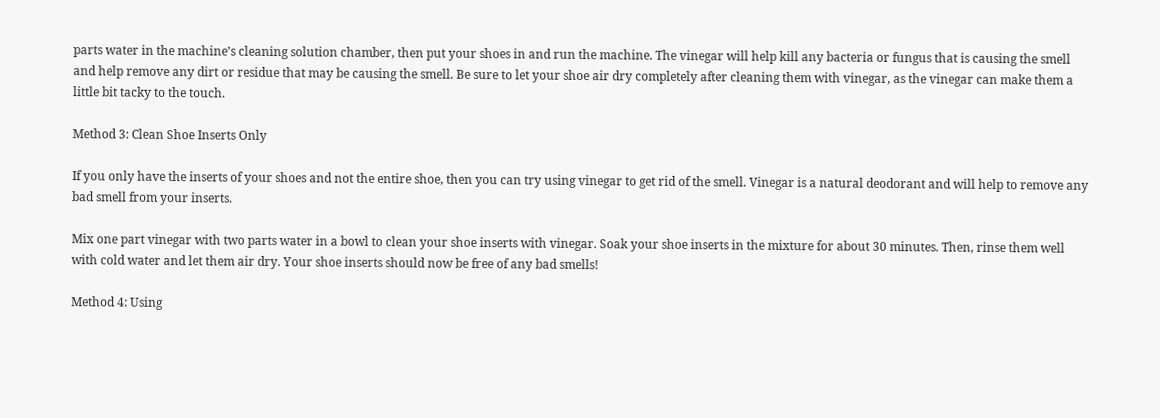parts water in the machine’s cleaning solution chamber, then put your shoes in and run the machine. The vinegar will help kill any bacteria or fungus that is causing the smell and help remove any dirt or residue that may be causing the smell. Be sure to let your shoe air dry completely after cleaning them with vinegar, as the vinegar can make them a little bit tacky to the touch.

Method 3: Clean Shoe Inserts Only

If you only have the inserts of your shoes and not the entire shoe, then you can try using vinegar to get rid of the smell. Vinegar is a natural deodorant and will help to remove any bad smell from your inserts.

Mix one part vinegar with two parts water in a bowl to clean your shoe inserts with vinegar. Soak your shoe inserts in the mixture for about 30 minutes. Then, rinse them well with cold water and let them air dry. Your shoe inserts should now be free of any bad smells!

Method 4: Using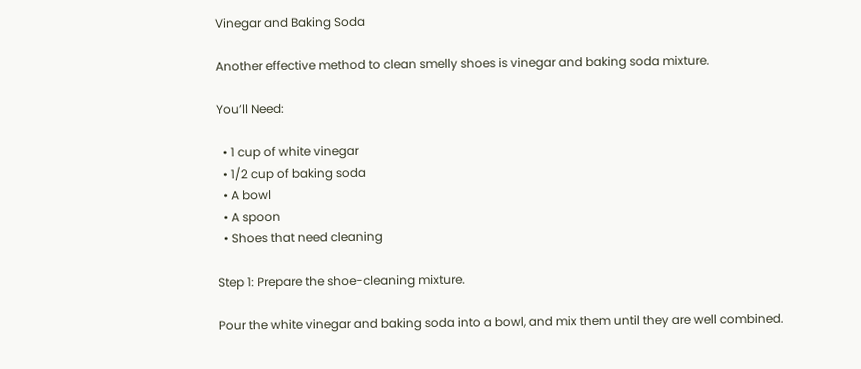Vinegar and Baking Soda

Another effective method to clean smelly shoes is vinegar and baking soda mixture.

You’ll Need:

  • 1 cup of white vinegar
  • 1/2 cup of baking soda
  • A bowl
  • A spoon
  • Shoes that need cleaning

Step 1: Prepare the shoe-cleaning mixture.

Pour the white vinegar and baking soda into a bowl, and mix them until they are well combined.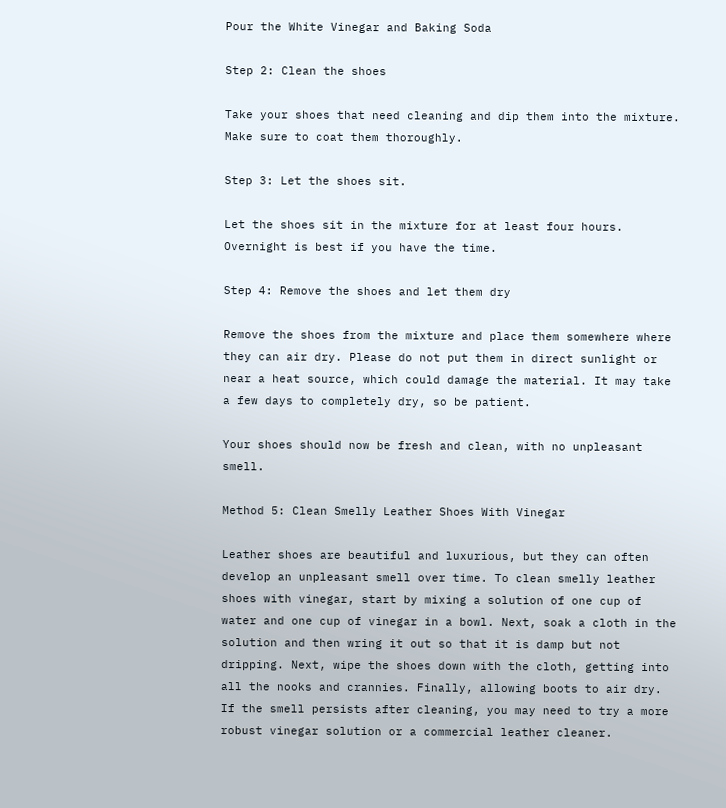Pour the White Vinegar and Baking Soda

Step 2: Clean the shoes

Take your shoes that need cleaning and dip them into the mixture. Make sure to coat them thoroughly.

Step 3: Let the shoes sit.

Let the shoes sit in the mixture for at least four hours. Overnight is best if you have the time.

Step 4: Remove the shoes and let them dry

Remove the shoes from the mixture and place them somewhere where they can air dry. Please do not put them in direct sunlight or near a heat source, which could damage the material. It may take a few days to completely dry, so be patient.

Your shoes should now be fresh and clean, with no unpleasant smell.

Method 5: Clean Smelly Leather Shoes With Vinegar

Leather shoes are beautiful and luxurious, but they can often develop an unpleasant smell over time. To clean smelly leather shoes with vinegar, start by mixing a solution of one cup of water and one cup of vinegar in a bowl. Next, soak a cloth in the solution and then wring it out so that it is damp but not dripping. Next, wipe the shoes down with the cloth, getting into all the nooks and crannies. Finally, allowing boots to air dry. If the smell persists after cleaning, you may need to try a more robust vinegar solution or a commercial leather cleaner.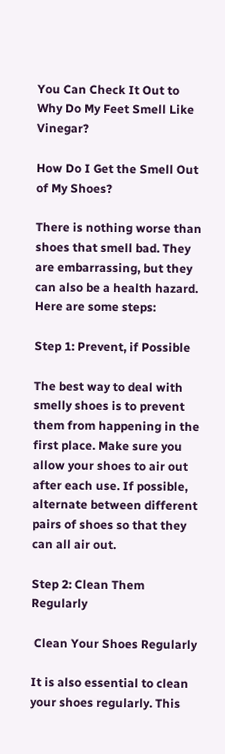You Can Check It Out to Why Do My Feet Smell Like Vinegar?

How Do I Get the Smell Out of My Shoes?

There is nothing worse than shoes that smell bad. They are embarrassing, but they can also be a health hazard. Here are some steps:

Step 1: Prevent, if Possible

The best way to deal with smelly shoes is to prevent them from happening in the first place. Make sure you allow your shoes to air out after each use. If possible, alternate between different pairs of shoes so that they can all air out.

Step 2: Clean Them Regularly

 Clean Your Shoes Regularly

It is also essential to clean your shoes regularly. This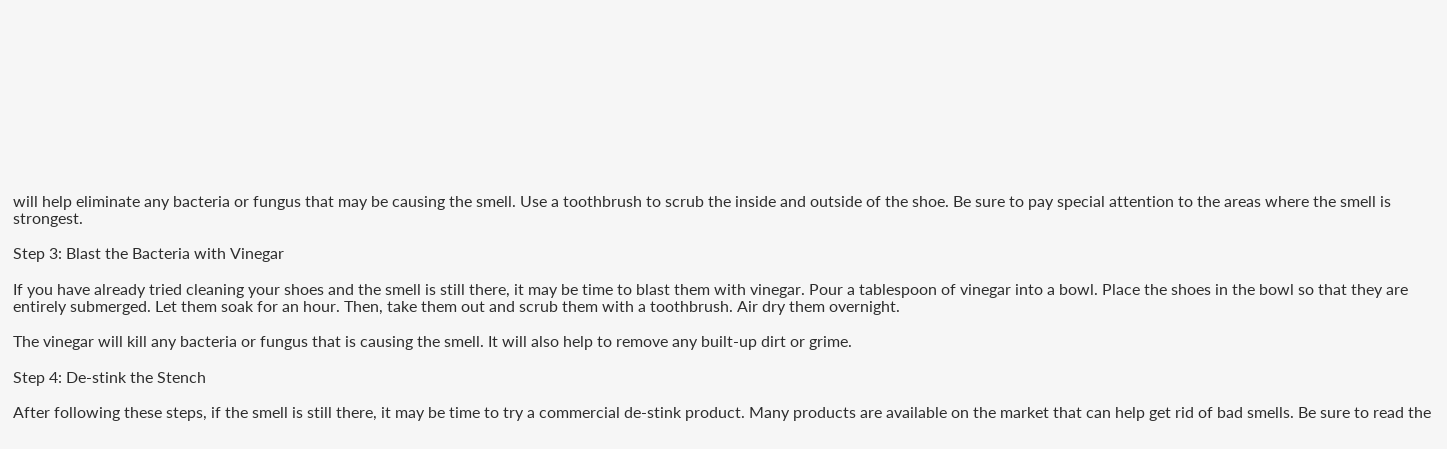will help eliminate any bacteria or fungus that may be causing the smell. Use a toothbrush to scrub the inside and outside of the shoe. Be sure to pay special attention to the areas where the smell is strongest.

Step 3: Blast the Bacteria with Vinegar

If you have already tried cleaning your shoes and the smell is still there, it may be time to blast them with vinegar. Pour a tablespoon of vinegar into a bowl. Place the shoes in the bowl so that they are entirely submerged. Let them soak for an hour. Then, take them out and scrub them with a toothbrush. Air dry them overnight.

The vinegar will kill any bacteria or fungus that is causing the smell. It will also help to remove any built-up dirt or grime.

Step 4: De-stink the Stench

After following these steps, if the smell is still there, it may be time to try a commercial de-stink product. Many products are available on the market that can help get rid of bad smells. Be sure to read the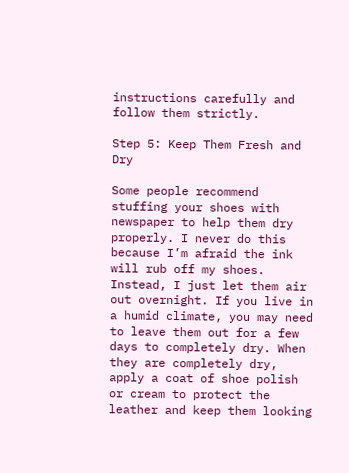instructions carefully and follow them strictly.

Step 5: Keep Them Fresh and Dry

Some people recommend stuffing your shoes with newspaper to help them dry properly. I never do this because I’m afraid the ink will rub off my shoes. Instead, I just let them air out overnight. If you live in a humid climate, you may need to leave them out for a few days to completely dry. When they are completely dry, apply a coat of shoe polish or cream to protect the leather and keep them looking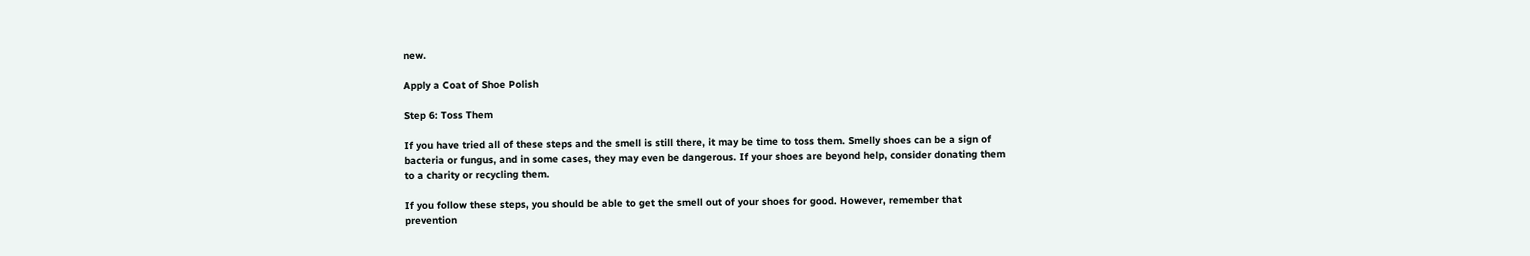new.

Apply a Coat of Shoe Polish

Step 6: Toss Them

If you have tried all of these steps and the smell is still there, it may be time to toss them. Smelly shoes can be a sign of bacteria or fungus, and in some cases, they may even be dangerous. If your shoes are beyond help, consider donating them to a charity or recycling them.

If you follow these steps, you should be able to get the smell out of your shoes for good. However, remember that prevention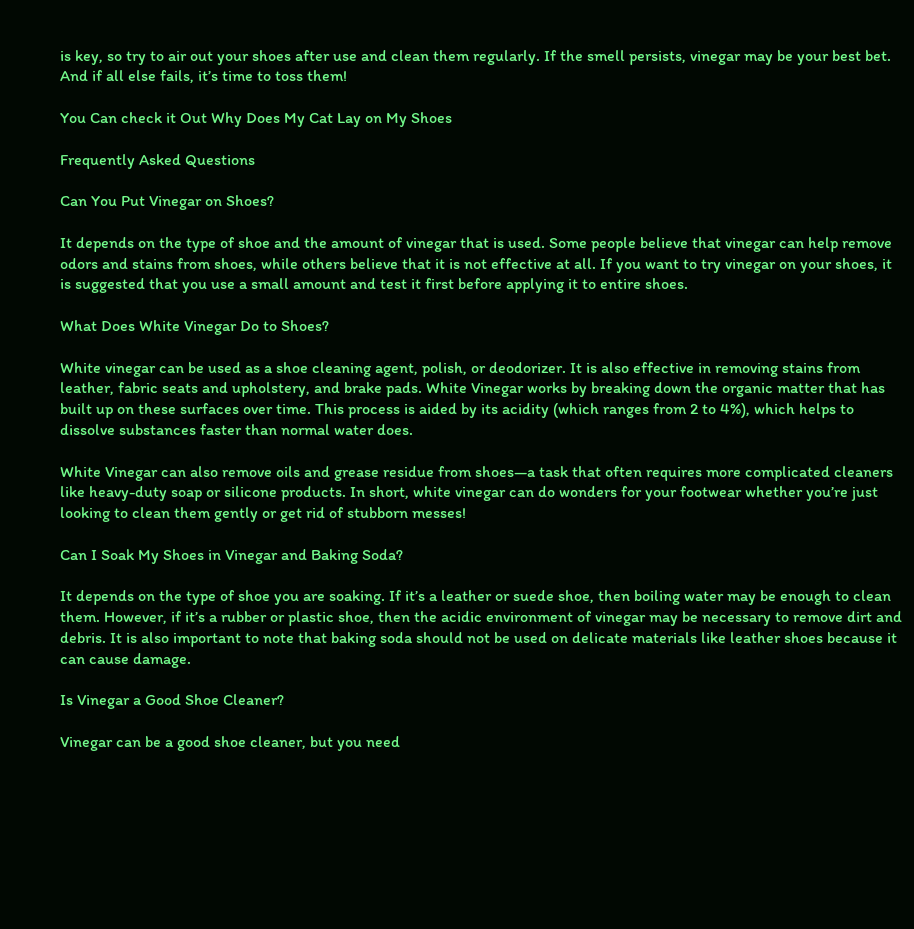is key, so try to air out your shoes after use and clean them regularly. If the smell persists, vinegar may be your best bet. And if all else fails, it’s time to toss them!

You Can check it Out Why Does My Cat Lay on My Shoes

Frequently Asked Questions

Can You Put Vinegar on Shoes?

It depends on the type of shoe and the amount of vinegar that is used. Some people believe that vinegar can help remove odors and stains from shoes, while others believe that it is not effective at all. If you want to try vinegar on your shoes, it is suggested that you use a small amount and test it first before applying it to entire shoes.

What Does White Vinegar Do to Shoes?

White vinegar can be used as a shoe cleaning agent, polish, or deodorizer. It is also effective in removing stains from leather, fabric seats and upholstery, and brake pads. White Vinegar works by breaking down the organic matter that has built up on these surfaces over time. This process is aided by its acidity (which ranges from 2 to 4%), which helps to dissolve substances faster than normal water does.

White Vinegar can also remove oils and grease residue from shoes—a task that often requires more complicated cleaners like heavy-duty soap or silicone products. In short, white vinegar can do wonders for your footwear whether you’re just looking to clean them gently or get rid of stubborn messes!

Can I Soak My Shoes in Vinegar and Baking Soda?

It depends on the type of shoe you are soaking. If it’s a leather or suede shoe, then boiling water may be enough to clean them. However, if it’s a rubber or plastic shoe, then the acidic environment of vinegar may be necessary to remove dirt and debris. It is also important to note that baking soda should not be used on delicate materials like leather shoes because it can cause damage.

Is Vinegar a Good Shoe Cleaner?

Vinegar can be a good shoe cleaner, but you need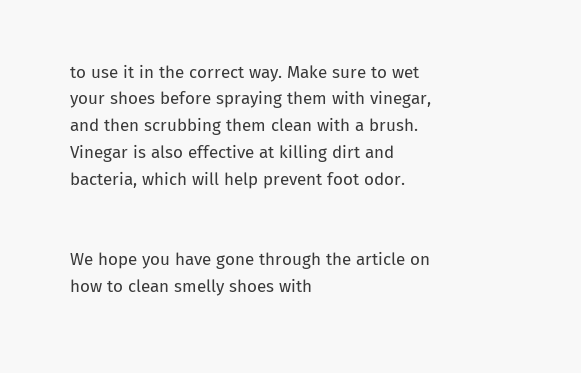to use it in the correct way. Make sure to wet your shoes before spraying them with vinegar, and then scrubbing them clean with a brush. Vinegar is also effective at killing dirt and bacteria, which will help prevent foot odor.


We hope you have gone through the article on how to clean smelly shoes with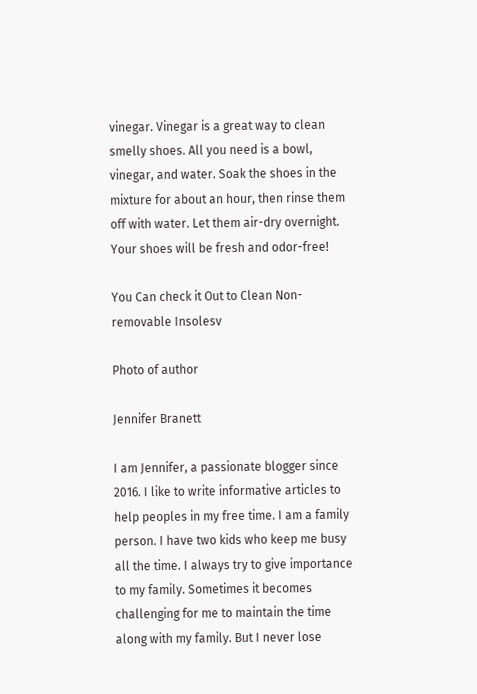vinegar. Vinegar is a great way to clean smelly shoes. All you need is a bowl, vinegar, and water. Soak the shoes in the mixture for about an hour, then rinse them off with water. Let them air-dry overnight. Your shoes will be fresh and odor-free!

You Can check it Out to Clean Non-removable Insolesv

Photo of author

Jennifer Branett

I am Jennifer, a passionate blogger since 2016. I like to write informative articles to help peoples in my free time. I am a family person. I have two kids who keep me busy all the time. I always try to give importance to my family. Sometimes it becomes challenging for me to maintain the time along with my family. But I never lose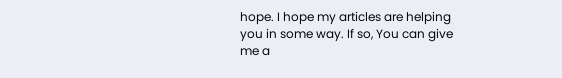hope. I hope my articles are helping you in some way. If so, You can give me a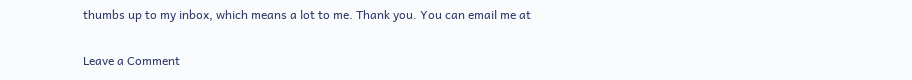thumbs up to my inbox, which means a lot to me. Thank you. You can email me at

Leave a Comment